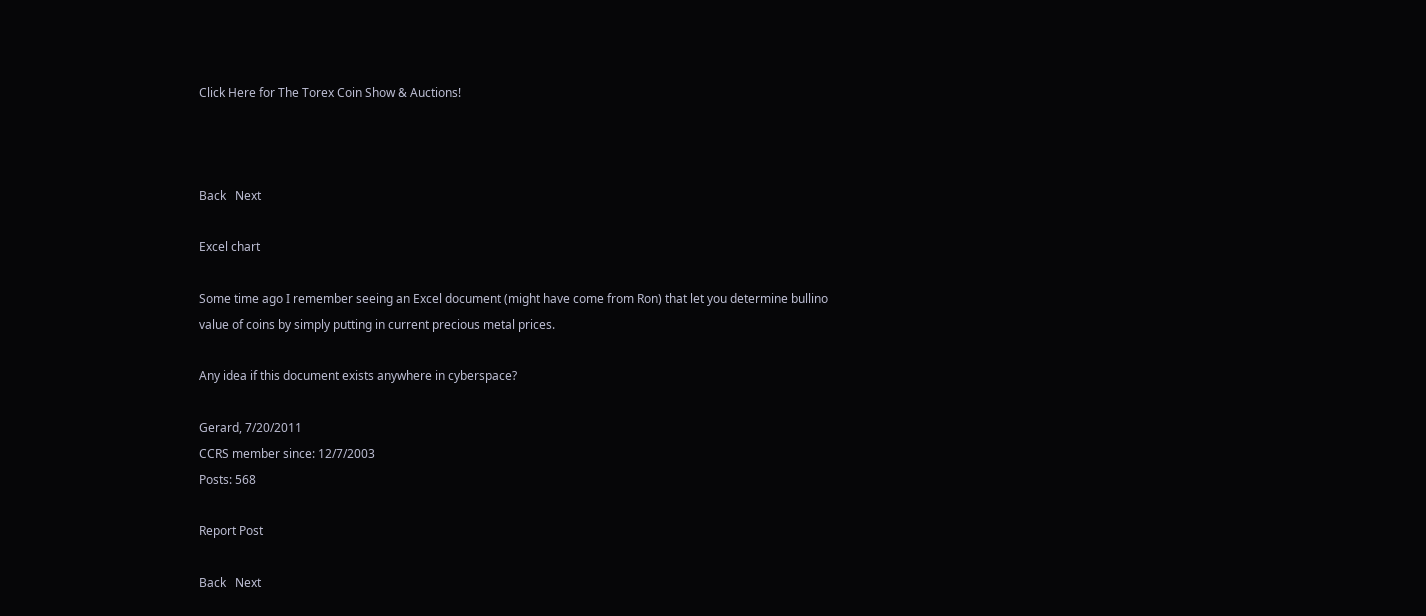Click Here for The Torex Coin Show & Auctions!



Back   Next

Excel chart

Some time ago I remember seeing an Excel document (might have come from Ron) that let you determine bullino value of coins by simply putting in current precious metal prices.

Any idea if this document exists anywhere in cyberspace?

Gerard, 7/20/2011
CCRS member since: 12/7/2003
Posts: 568

Report Post

Back   Next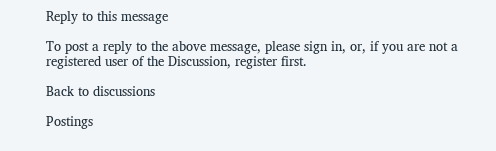Reply to this message

To post a reply to the above message, please sign in, or, if you are not a registered user of the Discussion, register first.

Back to discussions

Postings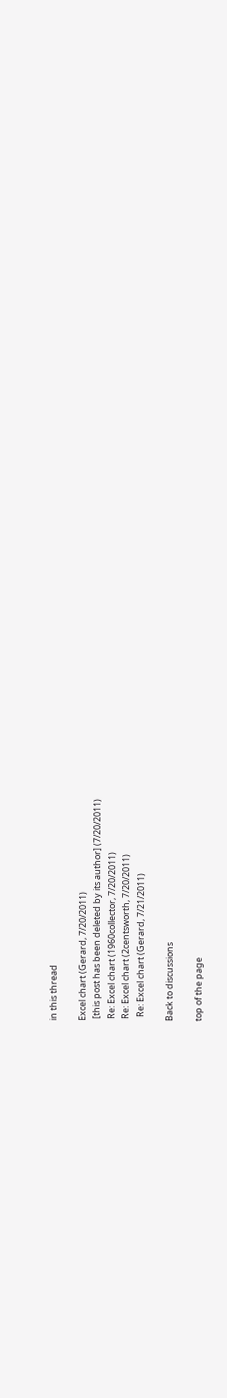in this thread

Excel chart (Gerard, 7/20/2011)
 [this post has been deleted by its author] (7/20/2011)
 Re: Excel chart (1960collector, 7/20/2011)
 Re: Excel chart (2centsworth, 7/20/2011)
  Re: Excel chart (Gerard, 7/21/2011)

Back to discussions

top of the page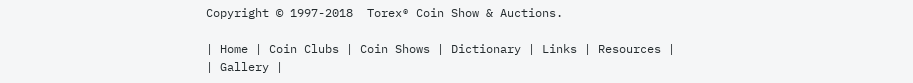Copyright © 1997-2018  Torex® Coin Show & Auctions.

| Home | Coin Clubs | Coin Shows | Dictionary | Links | Resources |
| Gallery |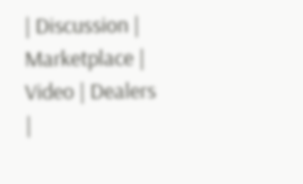| Discussion |
Marketplace | Video | Dealers |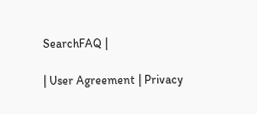SearchFAQ |

| User Agreement | Privacy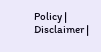Policy | Disclaimer |